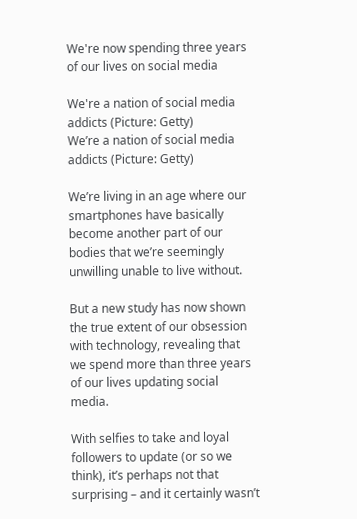We're now spending three years of our lives on social media

We're a nation of social media addicts (Picture: Getty)
We’re a nation of social media addicts (Picture: Getty)

We’re living in an age where our smartphones have basically become another part of our bodies that we’re seemingly unwilling unable to live without.

But a new study has now shown the true extent of our obsession with technology, revealing that we spend more than three years of our lives updating social media.

With selfies to take and loyal followers to update (or so we think), it’s perhaps not that surprising – and it certainly wasn’t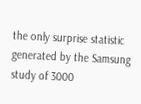the only surprise statistic generated by the Samsung study of 3000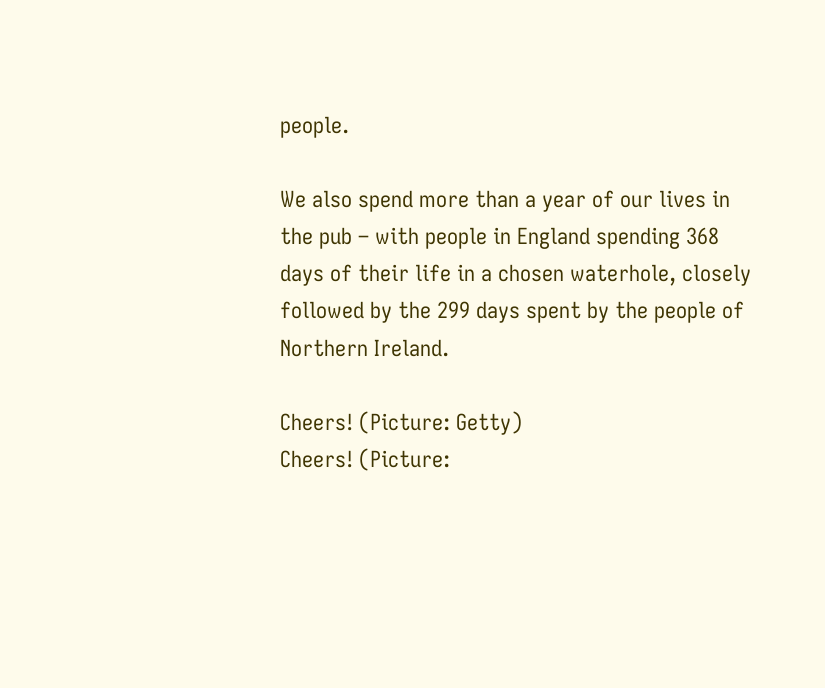people.

We also spend more than a year of our lives in the pub – with people in England spending 368 days of their life in a chosen waterhole, closely followed by the 299 days spent by the people of Northern Ireland.

Cheers! (Picture: Getty)
Cheers! (Picture: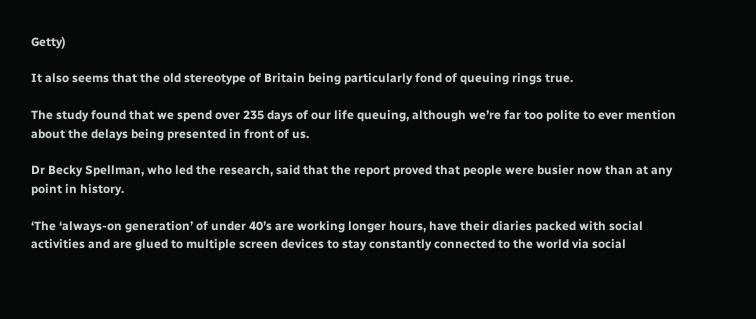Getty)

It also seems that the old stereotype of Britain being particularly fond of queuing rings true.

The study found that we spend over 235 days of our life queuing, although we’re far too polite to ever mention about the delays being presented in front of us.

Dr Becky Spellman, who led the research, said that the report proved that people were busier now than at any point in history.

‘The ‘always-on generation’ of under 40’s are working longer hours, have their diaries packed with social activities and are glued to multiple screen devices to stay constantly connected to the world via social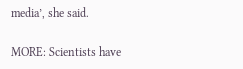media’, she said.

MORE: Scientists have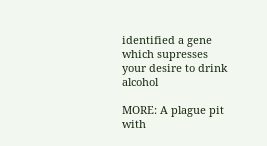identified a gene which supresses your desire to drink alcohol

MORE: A plague pit with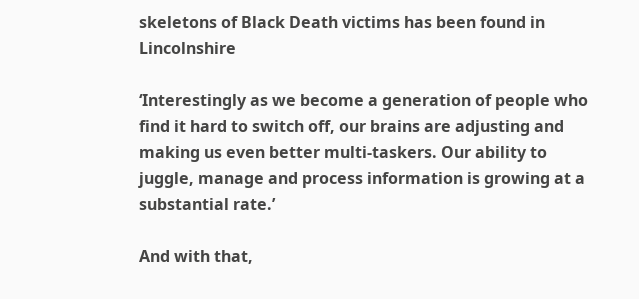skeletons of Black Death victims has been found in Lincolnshire

‘Interestingly as we become a generation of people who find it hard to switch off, our brains are adjusting and making us even better multi-taskers. Our ability to juggle, manage and process information is growing at a substantial rate.’

And with that,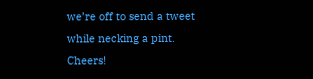we’re off to send a tweet while necking a pint. Cheers!